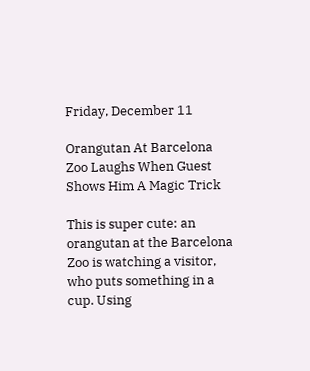Friday, December 11

Orangutan At Barcelona Zoo Laughs When Guest Shows Him A Magic Trick

This is super cute: an orangutan at the Barcelona Zoo is watching a visitor, who puts something in a cup. Using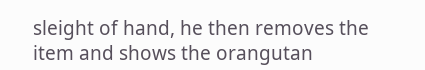sleight of hand, he then removes the item and shows the orangutan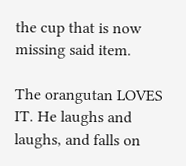the cup that is now missing said item.

The orangutan LOVES IT. He laughs and laughs, and falls on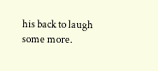his back to laugh some more.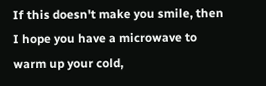If this doesn't make you smile, then I hope you have a microwave to warm up your cold,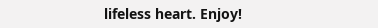lifeless heart. Enjoy!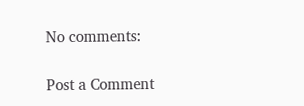No comments:

Post a Comment